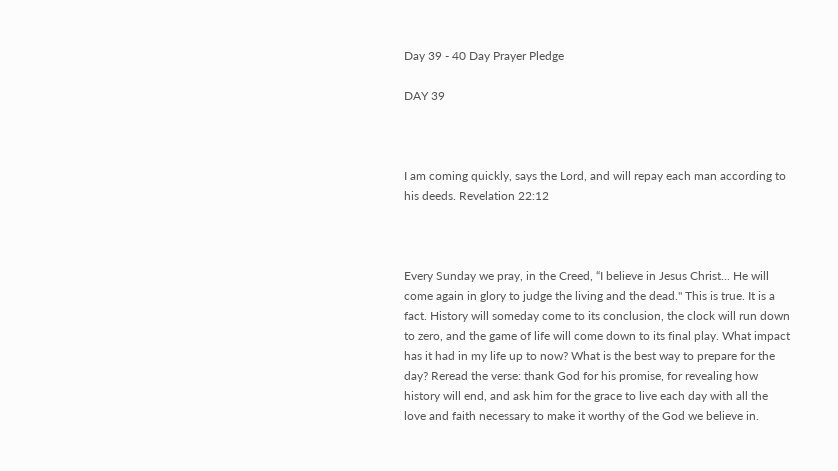Day 39 - 40 Day Prayer Pledge

DAY 39



I am coming quickly, says the Lord, and will repay each man according to his deeds. Revelation 22:12



Every Sunday we pray, in the Creed, “I believe in Jesus Christ... He will come again in glory to judge the living and the dead." This is true. It is a fact. History will someday come to its conclusion, the clock will run down to zero, and the game of life will come down to its final play. What impact has it had in my life up to now? What is the best way to prepare for the day? Reread the verse: thank God for his promise, for revealing how history will end, and ask him for the grace to live each day with all the love and faith necessary to make it worthy of the God we believe in.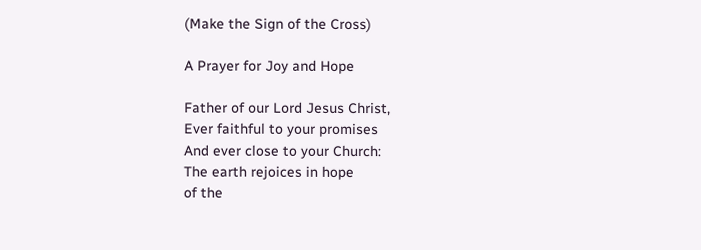(Make the Sign of the Cross)

A Prayer for Joy and Hope

Father of our Lord Jesus Christ,
Ever faithful to your promises
And ever close to your Church:
The earth rejoices in hope
of the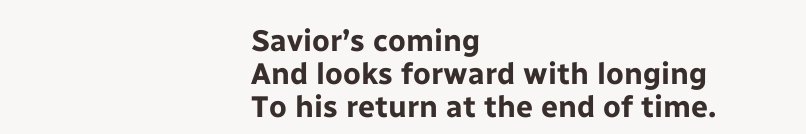Savior’s coming
And looks forward with longing
To his return at the end of time.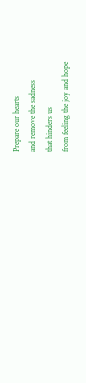Prepare our hearts
and remove the sadness
that hinders us
from feeling the joy and hope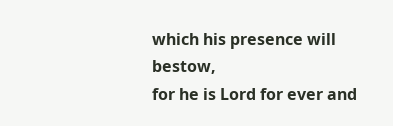which his presence will bestow,
for he is Lord for ever and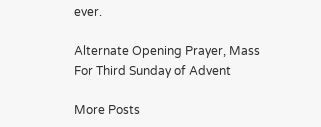ever.

Alternate Opening Prayer, Mass For Third Sunday of Advent

More Posts